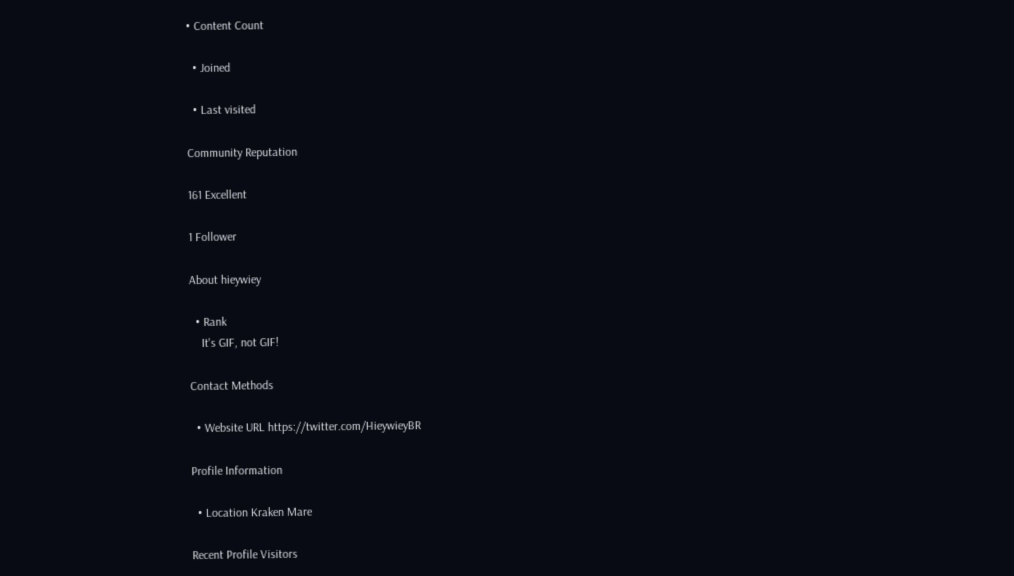• Content Count

  • Joined

  • Last visited

Community Reputation

161 Excellent

1 Follower

About hieywiey

  • Rank
    It's GIF, not GIF!

Contact Methods

  • Website URL https://twitter.com/HieywieyBR

Profile Information

  • Location Kraken Mare

Recent Profile Visitors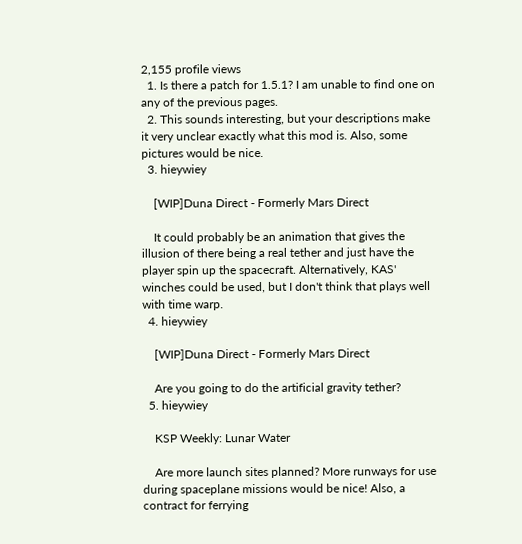2,155 profile views
  1. Is there a patch for 1.5.1? I am unable to find one on any of the previous pages.
  2. This sounds interesting, but your descriptions make it very unclear exactly what this mod is. Also, some pictures would be nice.
  3. hieywiey

    [WIP]Duna Direct - Formerly Mars Direct

    It could probably be an animation that gives the illusion of there being a real tether and just have the player spin up the spacecraft. Alternatively, KAS' winches could be used, but I don't think that plays well with time warp.
  4. hieywiey

    [WIP]Duna Direct - Formerly Mars Direct

    Are you going to do the artificial gravity tether?
  5. hieywiey

    KSP Weekly: Lunar Water

    Are more launch sites planned? More runways for use during spaceplane missions would be nice! Also, a contract for ferrying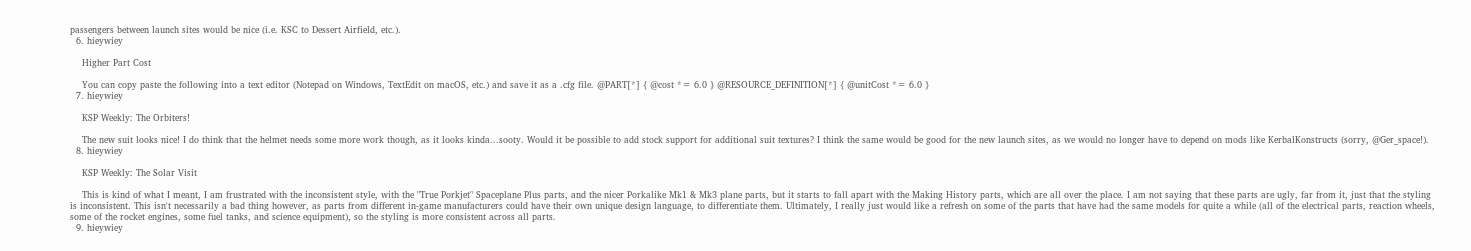passengers between launch sites would be nice (i.e. KSC to Dessert Airfield, etc.).
  6. hieywiey

    Higher Part Cost

    You can copy paste the following into a text editor (Notepad on Windows, TextEdit on macOS, etc.) and save it as a .cfg file. @PART[*] { @cost *= 6.0 } @RESOURCE_DEFINITION[*] { @unitCost *= 6.0 }
  7. hieywiey

    KSP Weekly: The Orbiters!

    The new suit looks nice! I do think that the helmet needs some more work though, as it looks kinda...sooty. Would it be possible to add stock support for additional suit textures? I think the same would be good for the new launch sites, as we would no longer have to depend on mods like KerbalKonstructs (sorry, @Ger_space!).
  8. hieywiey

    KSP Weekly: The Solar Visit

    This is kind of what I meant, I am frustrated with the inconsistent style, with the "True Porkjet" Spaceplane Plus parts, and the nicer Porkalike Mk1 & Mk3 plane parts, but it starts to fall apart with the Making History parts, which are all over the place. I am not saying that these parts are ugly, far from it, just that the styling is inconsistent. This isn't necessarily a bad thing however, as parts from different in-game manufacturers could have their own unique design language, to differentiate them. Ultimately, I really just would like a refresh on some of the parts that have had the same models for quite a while (all of the electrical parts, reaction wheels, some of the rocket engines, some fuel tanks, and science equipment), so the styling is more consistent across all parts.
  9. hieywiey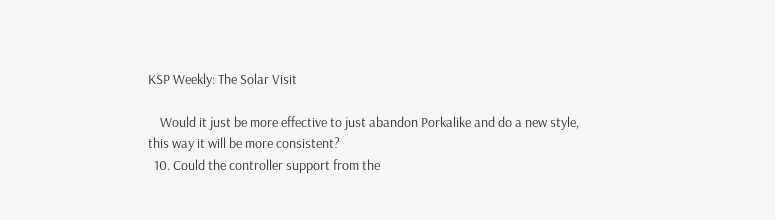KSP Weekly: The Solar Visit

    Would it just be more effective to just abandon Porkalike and do a new style, this way it will be more consistent?
  10. Could the controller support from the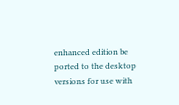enhanced edition be ported to the desktop versions for use with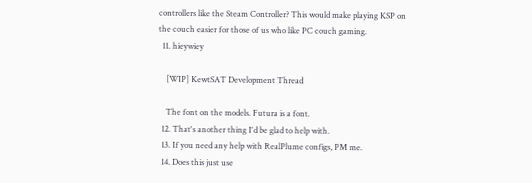controllers like the Steam Controller? This would make playing KSP on the couch easier for those of us who like PC couch gaming.
  11. hieywiey

    [WIP] KewtSAT Development Thread

    The font on the models. Futura is a font.
  12. That's another thing I'd be glad to help with.
  13. If you need any help with RealPlume configs, PM me.
  14. Does this just use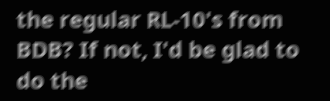the regular RL-10's from BDB? If not, I'd be glad to do the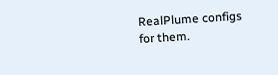RealPlume configs for them.